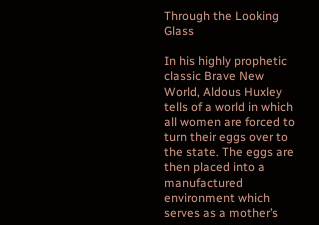Through the Looking Glass

In his highly prophetic classic Brave New World, Aldous Huxley tells of a world in which all women are forced to turn their eggs over to the state. The eggs are then placed into a manufactured environment which serves as a mother’s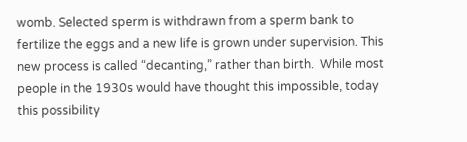womb. Selected sperm is withdrawn from a sperm bank to fertilize the eggs and a new life is grown under supervision. This new process is called “decanting,” rather than birth.  While most people in the 1930s would have thought this impossible, today this possibility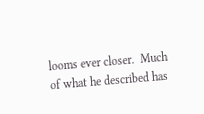looms ever closer.  Much of what he described has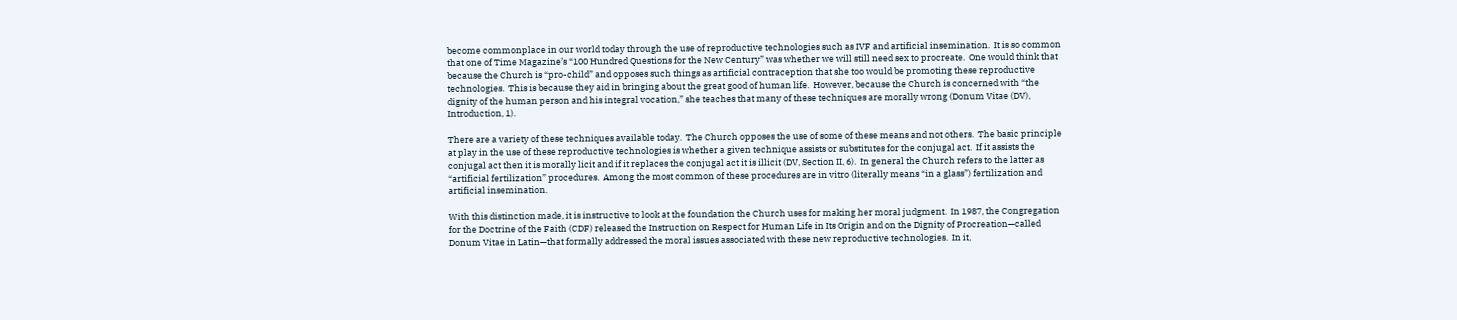become commonplace in our world today through the use of reproductive technologies such as IVF and artificial insemination.  It is so common that one of Time Magazine’s “100 Hundred Questions for the New Century” was whether we will still need sex to procreate.  One would think that because the Church is “pro-child” and opposes such things as artificial contraception that she too would be promoting these reproductive technologies.  This is because they aid in bringing about the great good of human life.  However, because the Church is concerned with “the dignity of the human person and his integral vocation,” she teaches that many of these techniques are morally wrong (Donum Vitae (DV), Introduction, 1).

There are a variety of these techniques available today.  The Church opposes the use of some of these means and not others.  The basic principle at play in the use of these reproductive technologies is whether a given technique assists or substitutes for the conjugal act.  If it assists the conjugal act then it is morally licit and if it replaces the conjugal act it is illicit (DV, Section II, 6).  In general the Church refers to the latter as “artificial fertilization” procedures.  Among the most common of these procedures are in vitro (literally means “in a glass”) fertilization and artificial insemination.

With this distinction made, it is instructive to look at the foundation the Church uses for making her moral judgment.  In 1987, the Congregation for the Doctrine of the Faith (CDF) released the Instruction on Respect for Human Life in Its Origin and on the Dignity of Procreation—called Donum Vitae in Latin—that formally addressed the moral issues associated with these new reproductive technologies.  In it,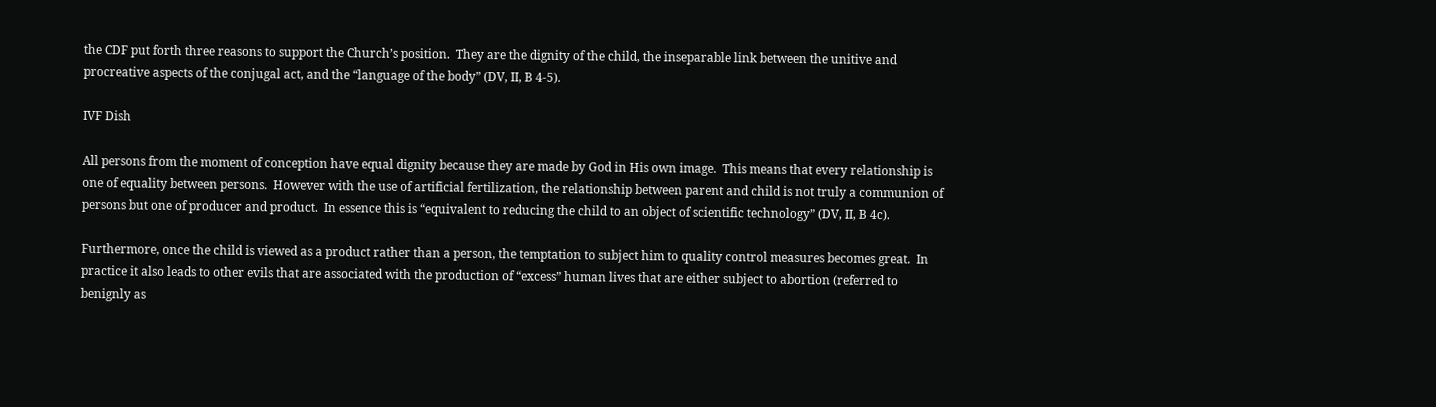the CDF put forth three reasons to support the Church’s position.  They are the dignity of the child, the inseparable link between the unitive and procreative aspects of the conjugal act, and the “language of the body” (DV, II, B 4-5).

IVF Dish

All persons from the moment of conception have equal dignity because they are made by God in His own image.  This means that every relationship is one of equality between persons.  However with the use of artificial fertilization, the relationship between parent and child is not truly a communion of persons but one of producer and product.  In essence this is “equivalent to reducing the child to an object of scientific technology” (DV, II, B 4c).

Furthermore, once the child is viewed as a product rather than a person, the temptation to subject him to quality control measures becomes great.  In practice it also leads to other evils that are associated with the production of “excess” human lives that are either subject to abortion (referred to benignly as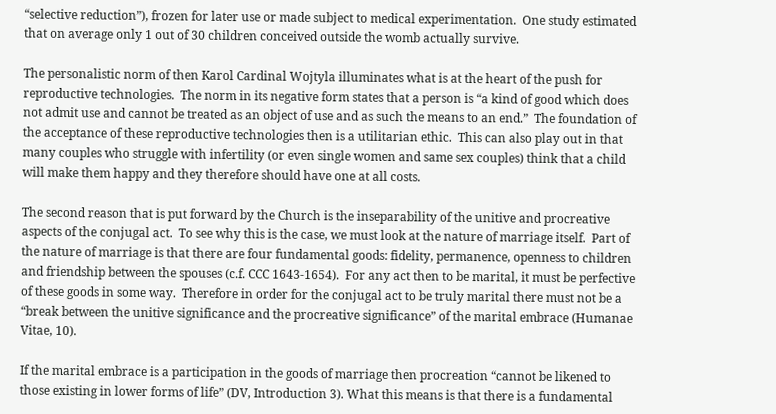“selective reduction”), frozen for later use or made subject to medical experimentation.  One study estimated that on average only 1 out of 30 children conceived outside the womb actually survive.

The personalistic norm of then Karol Cardinal Wojtyla illuminates what is at the heart of the push for reproductive technologies.  The norm in its negative form states that a person is “a kind of good which does not admit use and cannot be treated as an object of use and as such the means to an end.”  The foundation of the acceptance of these reproductive technologies then is a utilitarian ethic.  This can also play out in that many couples who struggle with infertility (or even single women and same sex couples) think that a child will make them happy and they therefore should have one at all costs.

The second reason that is put forward by the Church is the inseparability of the unitive and procreative aspects of the conjugal act.  To see why this is the case, we must look at the nature of marriage itself.  Part of the nature of marriage is that there are four fundamental goods: fidelity, permanence, openness to children and friendship between the spouses (c.f. CCC 1643-1654).  For any act then to be marital, it must be perfective of these goods in some way.  Therefore in order for the conjugal act to be truly marital there must not be a “break between the unitive significance and the procreative significance” of the marital embrace (Humanae Vitae, 10).

If the marital embrace is a participation in the goods of marriage then procreation “cannot be likened to those existing in lower forms of life” (DV, Introduction 3). What this means is that there is a fundamental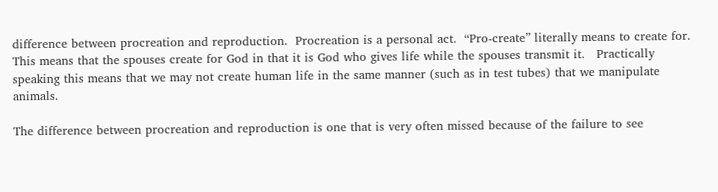difference between procreation and reproduction.  Procreation is a personal act.  “Pro-create” literally means to create for.  This means that the spouses create for God in that it is God who gives life while the spouses transmit it.   Practically speaking this means that we may not create human life in the same manner (such as in test tubes) that we manipulate animals.

The difference between procreation and reproduction is one that is very often missed because of the failure to see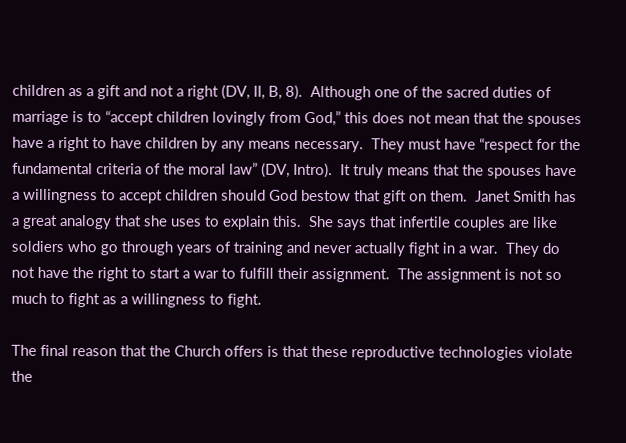children as a gift and not a right (DV, II, B, 8).  Although one of the sacred duties of marriage is to “accept children lovingly from God,” this does not mean that the spouses have a right to have children by any means necessary.  They must have “respect for the fundamental criteria of the moral law” (DV, Intro).  It truly means that the spouses have a willingness to accept children should God bestow that gift on them.  Janet Smith has a great analogy that she uses to explain this.  She says that infertile couples are like soldiers who go through years of training and never actually fight in a war.  They do not have the right to start a war to fulfill their assignment.  The assignment is not so much to fight as a willingness to fight.

The final reason that the Church offers is that these reproductive technologies violate the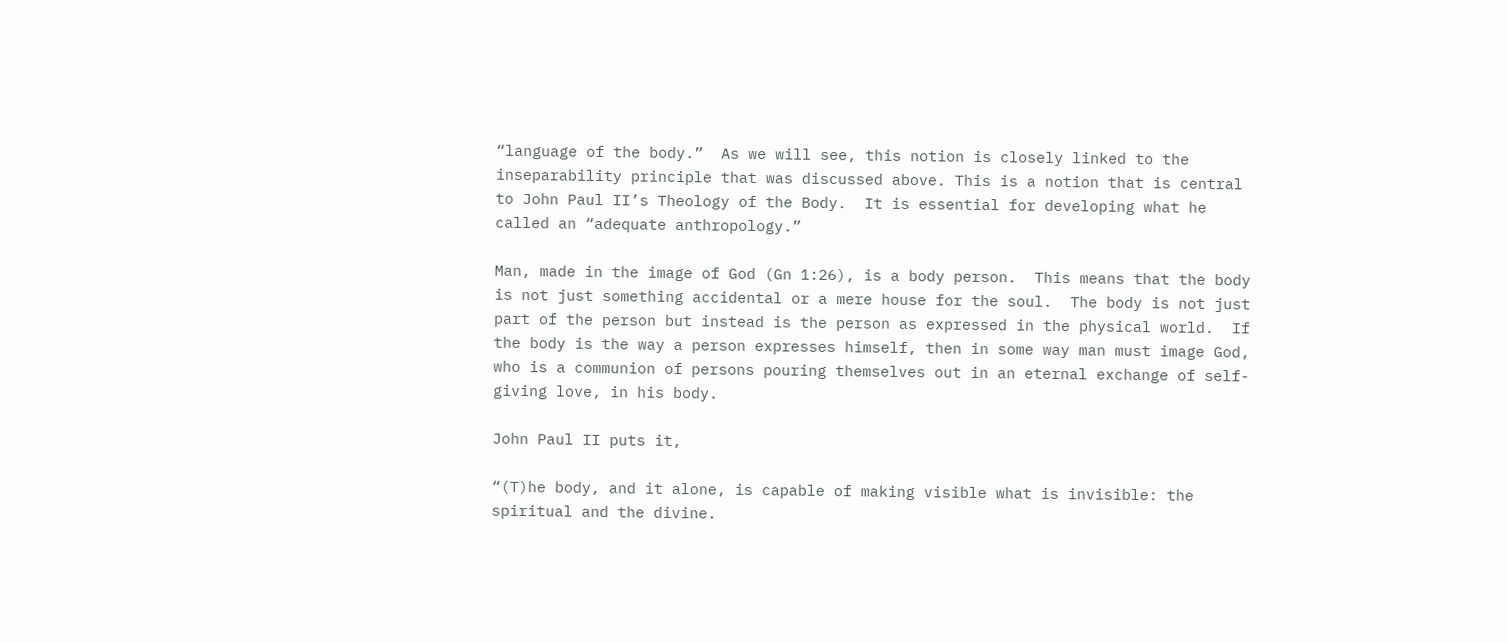“language of the body.”  As we will see, this notion is closely linked to the inseparability principle that was discussed above. This is a notion that is central to John Paul II’s Theology of the Body.  It is essential for developing what he called an “adequate anthropology.”

Man, made in the image of God (Gn 1:26), is a body person.  This means that the body is not just something accidental or a mere house for the soul.  The body is not just part of the person but instead is the person as expressed in the physical world.  If the body is the way a person expresses himself, then in some way man must image God, who is a communion of persons pouring themselves out in an eternal exchange of self-giving love, in his body.

John Paul II puts it,

“(T)he body, and it alone, is capable of making visible what is invisible: the spiritual and the divine.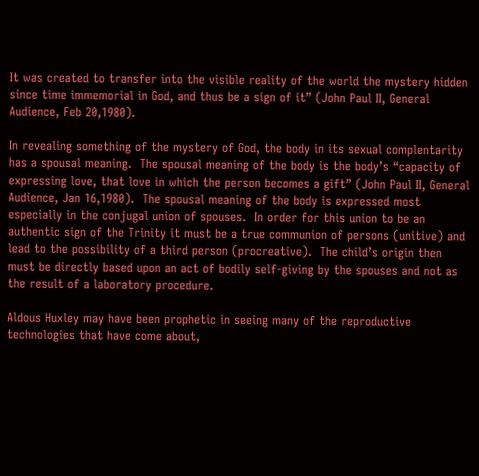It was created to transfer into the visible reality of the world the mystery hidden since time immemorial in God, and thus be a sign of it” (John Paul II, General Audience, Feb 20,1980).

In revealing something of the mystery of God, the body in its sexual complentarity has a spousal meaning.  The spousal meaning of the body is the body’s “capacity of expressing love, that love in which the person becomes a gift” (John Paul II, General Audience, Jan 16,1980).  The spousal meaning of the body is expressed most especially in the conjugal union of spouses.  In order for this union to be an authentic sign of the Trinity it must be a true communion of persons (unitive) and lead to the possibility of a third person (procreative).  The child’s origin then must be directly based upon an act of bodily self-giving by the spouses and not as the result of a laboratory procedure.

Aldous Huxley may have been prophetic in seeing many of the reproductive technologies that have come about,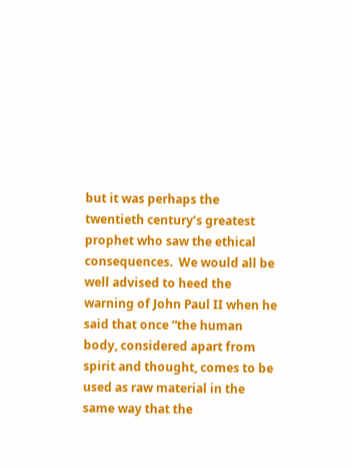but it was perhaps the twentieth century’s greatest prophet who saw the ethical consequences.  We would all be well advised to heed the warning of John Paul II when he said that once “the human body, considered apart from spirit and thought, comes to be used as raw material in the same way that the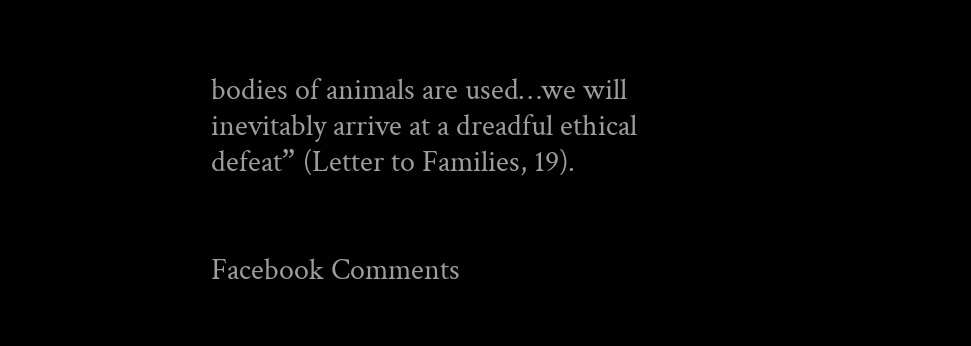bodies of animals are used…we will inevitably arrive at a dreadful ethical defeat” (Letter to Families, 19).


Facebook Comments